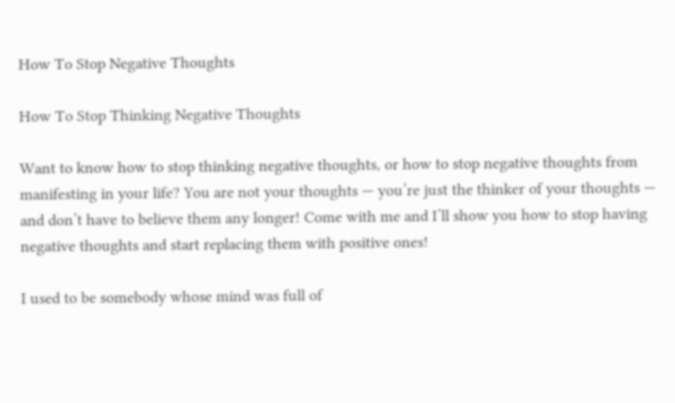How To Stop Negative Thoughts

How To Stop Thinking Negative Thoughts

Want to know how to stop thinking negative thoughts, or how to stop negative thoughts from manifesting in your life? You are not your thoughts — you’re just the thinker of your thoughts — and don’t have to believe them any longer! Come with me and I’ll show you how to stop having negative thoughts and start replacing them with positive ones!

I used to be somebody whose mind was full of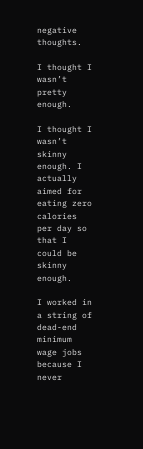negative thoughts.

I thought I wasn’t pretty enough.

I thought I wasn’t skinny enough. I actually aimed for eating zero calories per day so that I could be skinny enough.

I worked in a string of dead-end minimum wage jobs because I never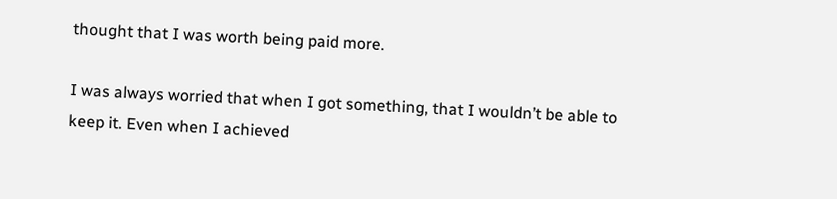thought that I was worth being paid more.

I was always worried that when I got something, that I wouldn’t be able to keep it. Even when I achieved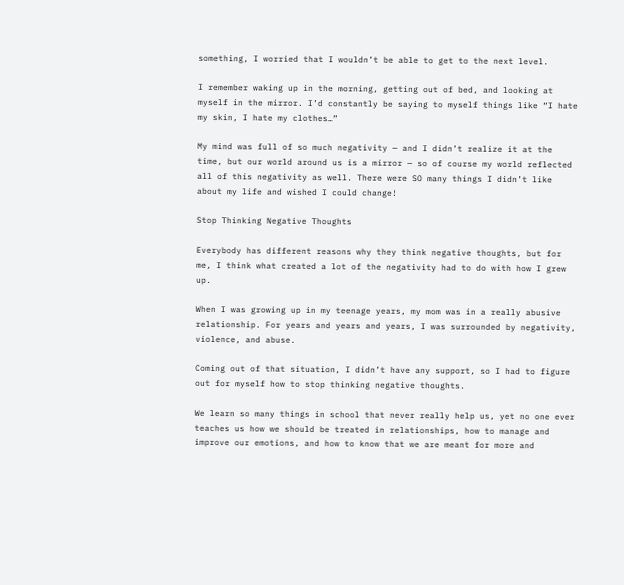something, I worried that I wouldn’t be able to get to the next level.

I remember waking up in the morning, getting out of bed, and looking at myself in the mirror. I’d constantly be saying to myself things like “I hate my skin, I hate my clothes…”

My mind was full of so much negativity — and I didn’t realize it at the time, but our world around us is a mirror — so of course my world reflected all of this negativity as well. There were SO many things I didn’t like about my life and wished I could change!

Stop Thinking Negative Thoughts

Everybody has different reasons why they think negative thoughts, but for me, I think what created a lot of the negativity had to do with how I grew up.

When I was growing up in my teenage years, my mom was in a really abusive relationship. For years and years and years, I was surrounded by negativity, violence, and abuse.

Coming out of that situation, I didn’t have any support, so I had to figure out for myself how to stop thinking negative thoughts.

We learn so many things in school that never really help us, yet no one ever teaches us how we should be treated in relationships, how to manage and improve our emotions, and how to know that we are meant for more and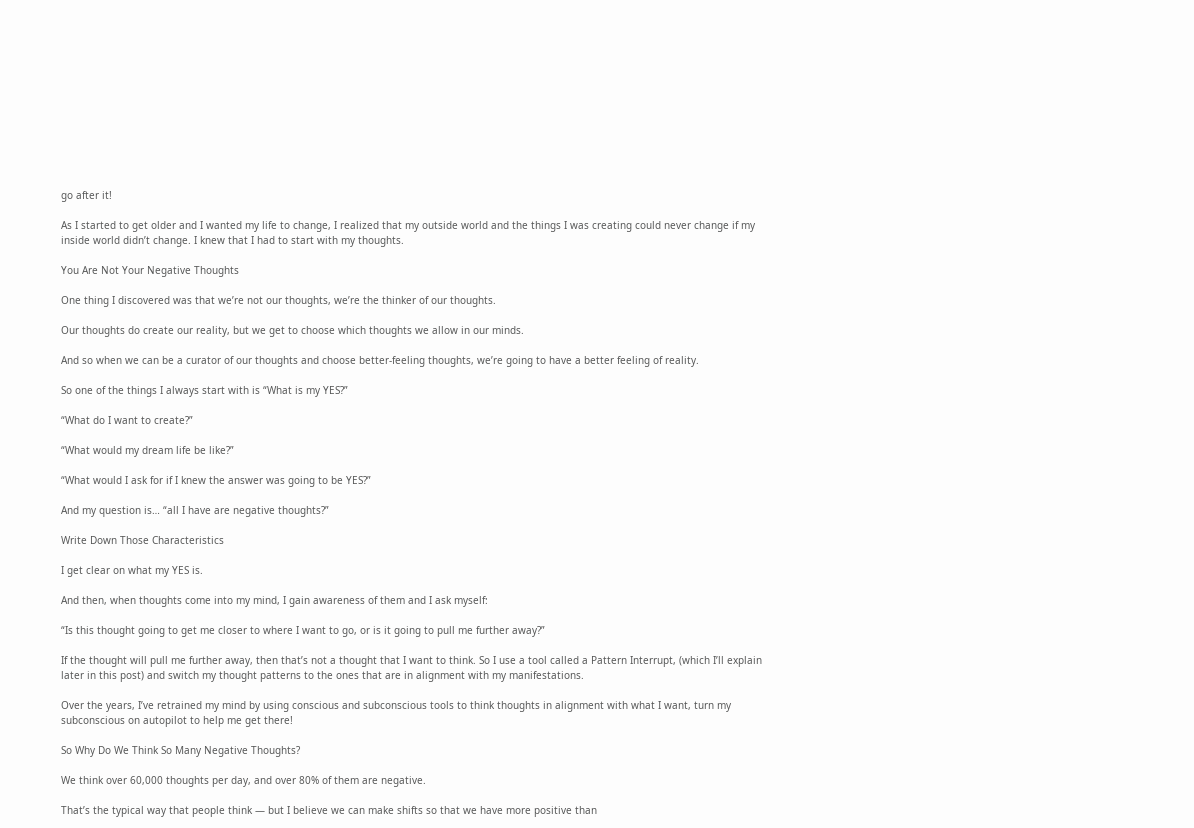go after it!

As I started to get older and I wanted my life to change, I realized that my outside world and the things I was creating could never change if my inside world didn’t change. I knew that I had to start with my thoughts.

You Are Not Your Negative Thoughts

One thing I discovered was that we’re not our thoughts, we’re the thinker of our thoughts.

Our thoughts do create our reality, but we get to choose which thoughts we allow in our minds.

And so when we can be a curator of our thoughts and choose better-feeling thoughts, we’re going to have a better feeling of reality.

So one of the things I always start with is “What is my YES?”

“What do I want to create?”

“What would my dream life be like?”

“What would I ask for if I knew the answer was going to be YES?”

And my question is… “all I have are negative thoughts?”

Write Down Those Characteristics

I get clear on what my YES is.

And then, when thoughts come into my mind, I gain awareness of them and I ask myself:

“Is this thought going to get me closer to where I want to go, or is it going to pull me further away?”

If the thought will pull me further away, then that’s not a thought that I want to think. So I use a tool called a Pattern Interrupt, (which I’ll explain later in this post) and switch my thought patterns to the ones that are in alignment with my manifestations.

Over the years, I’ve retrained my mind by using conscious and subconscious tools to think thoughts in alignment with what I want, turn my subconscious on autopilot to help me get there!

So Why Do We Think So Many Negative Thoughts?

We think over 60,000 thoughts per day, and over 80% of them are negative.

That’s the typical way that people think — but I believe we can make shifts so that we have more positive than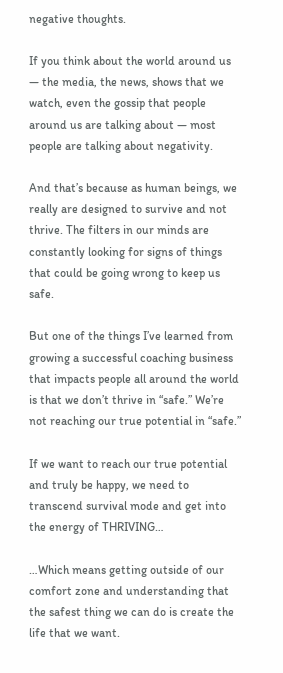negative thoughts.

If you think about the world around us — the media, the news, shows that we watch, even the gossip that people around us are talking about — most people are talking about negativity.

And that’s because as human beings, we really are designed to survive and not thrive. The filters in our minds are constantly looking for signs of things that could be going wrong to keep us safe.

But one of the things I’ve learned from growing a successful coaching business that impacts people all around the world is that we don’t thrive in “safe.” We’re not reaching our true potential in “safe.”

If we want to reach our true potential and truly be happy, we need to transcend survival mode and get into the energy of THRIVING…

…Which means getting outside of our comfort zone and understanding that the safest thing we can do is create the life that we want.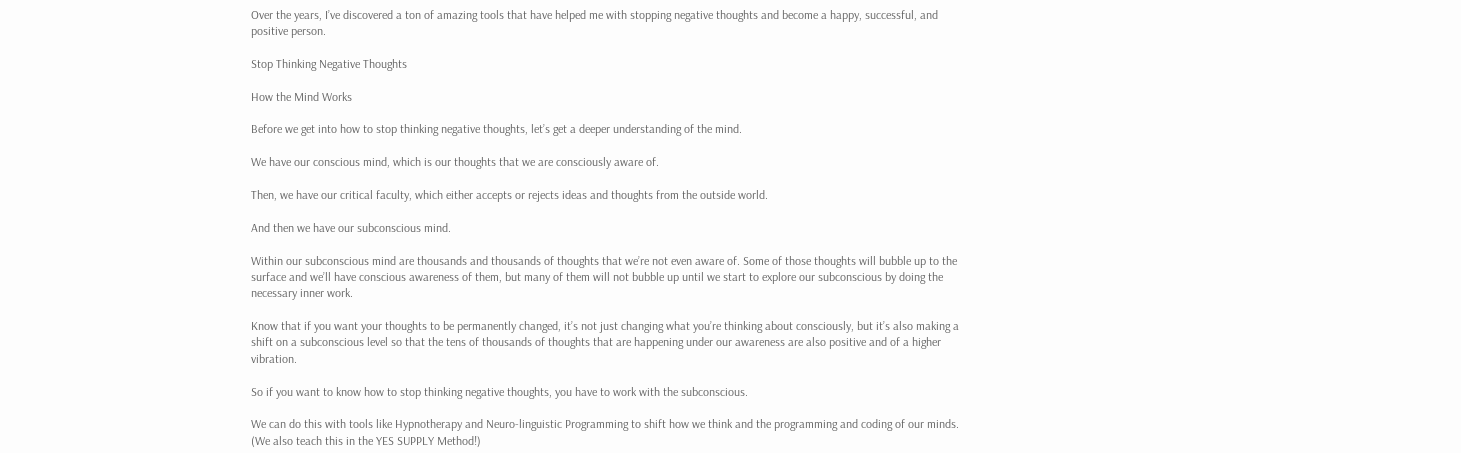Over the years, I’ve discovered a ton of amazing tools that have helped me with stopping negative thoughts and become a happy, successful, and positive person.

Stop Thinking Negative Thoughts

How the Mind Works

Before we get into how to stop thinking negative thoughts, let’s get a deeper understanding of the mind.

We have our conscious mind, which is our thoughts that we are consciously aware of.

Then, we have our critical faculty, which either accepts or rejects ideas and thoughts from the outside world.

And then we have our subconscious mind.

Within our subconscious mind are thousands and thousands of thoughts that we’re not even aware of. Some of those thoughts will bubble up to the surface and we’ll have conscious awareness of them, but many of them will not bubble up until we start to explore our subconscious by doing the necessary inner work.

Know that if you want your thoughts to be permanently changed, it’s not just changing what you’re thinking about consciously, but it’s also making a shift on a subconscious level so that the tens of thousands of thoughts that are happening under our awareness are also positive and of a higher vibration.

So if you want to know how to stop thinking negative thoughts, you have to work with the subconscious.

We can do this with tools like Hypnotherapy and Neuro-linguistic Programming to shift how we think and the programming and coding of our minds. (We also teach this in the YES SUPPLY Method!)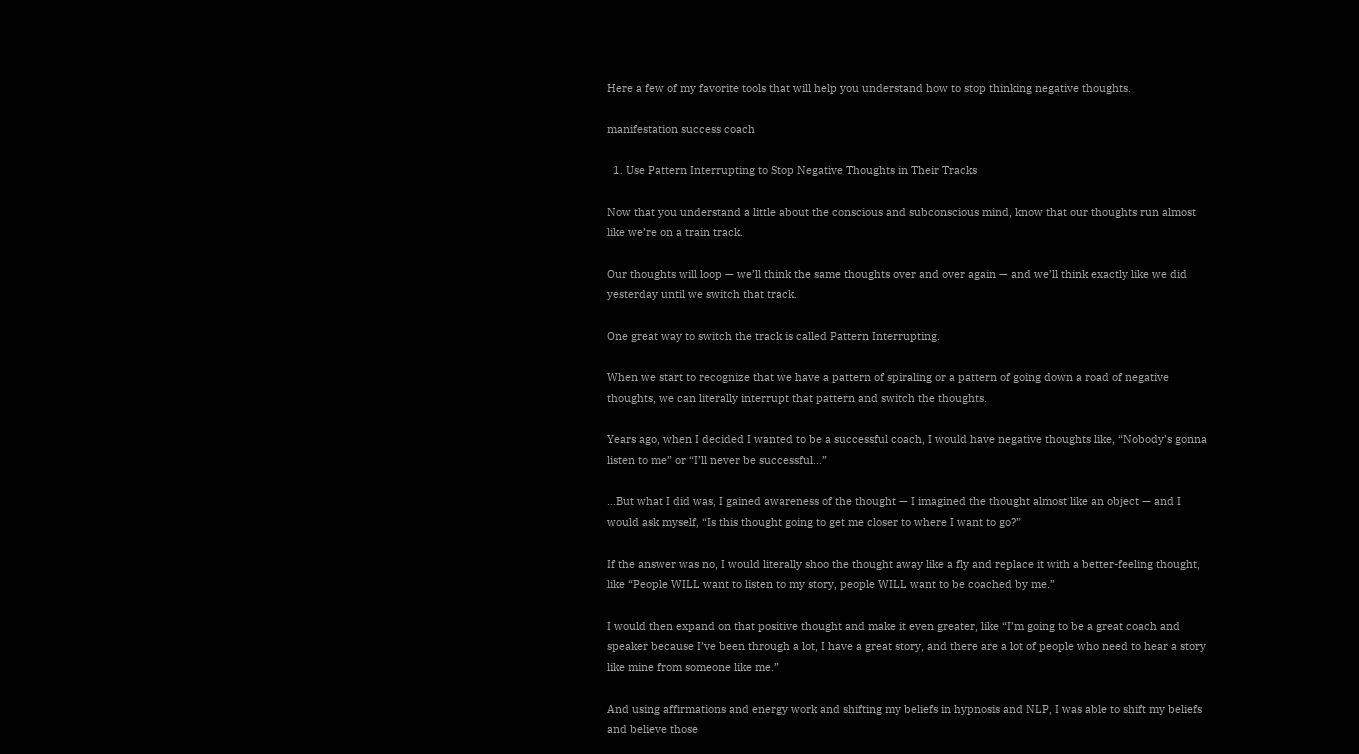Here a few of my favorite tools that will help you understand how to stop thinking negative thoughts.

manifestation success coach

  1. Use Pattern Interrupting to Stop Negative Thoughts in Their Tracks

Now that you understand a little about the conscious and subconscious mind, know that our thoughts run almost like we’re on a train track.

Our thoughts will loop — we’ll think the same thoughts over and over again — and we’ll think exactly like we did yesterday until we switch that track.

One great way to switch the track is called Pattern Interrupting.

When we start to recognize that we have a pattern of spiraling or a pattern of going down a road of negative thoughts, we can literally interrupt that pattern and switch the thoughts.

Years ago, when I decided I wanted to be a successful coach, I would have negative thoughts like, “Nobody’s gonna listen to me” or “I’ll never be successful…”

…But what I did was, I gained awareness of the thought — I imagined the thought almost like an object — and I would ask myself, “Is this thought going to get me closer to where I want to go?”

If the answer was no, I would literally shoo the thought away like a fly and replace it with a better-feeling thought, like “People WILL want to listen to my story, people WILL want to be coached by me.”

I would then expand on that positive thought and make it even greater, like “I’m going to be a great coach and speaker because I’ve been through a lot, I have a great story, and there are a lot of people who need to hear a story like mine from someone like me.”

And using affirmations and energy work and shifting my beliefs in hypnosis and NLP, I was able to shift my beliefs and believe those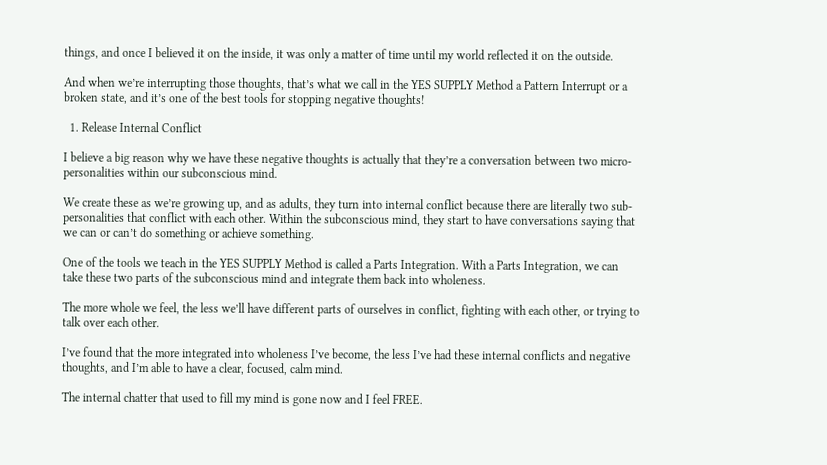things, and once I believed it on the inside, it was only a matter of time until my world reflected it on the outside.

And when we’re interrupting those thoughts, that’s what we call in the YES SUPPLY Method a Pattern Interrupt or a broken state, and it’s one of the best tools for stopping negative thoughts!

  1. Release Internal Conflict

I believe a big reason why we have these negative thoughts is actually that they’re a conversation between two micro-personalities within our subconscious mind.

We create these as we’re growing up, and as adults, they turn into internal conflict because there are literally two sub-personalities that conflict with each other. Within the subconscious mind, they start to have conversations saying that we can or can’t do something or achieve something.

One of the tools we teach in the YES SUPPLY Method is called a Parts Integration. With a Parts Integration, we can take these two parts of the subconscious mind and integrate them back into wholeness.

The more whole we feel, the less we’ll have different parts of ourselves in conflict, fighting with each other, or trying to talk over each other.

I’ve found that the more integrated into wholeness I’ve become, the less I’ve had these internal conflicts and negative thoughts, and I’m able to have a clear, focused, calm mind.

The internal chatter that used to fill my mind is gone now and I feel FREE.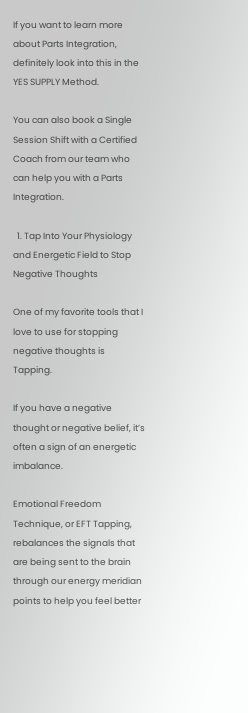If you want to learn more about Parts Integration, definitely look into this in the YES SUPPLY Method.

You can also book a Single Session Shift with a Certified Coach from our team who can help you with a Parts Integration.

  1. Tap Into Your Physiology and Energetic Field to Stop Negative Thoughts

One of my favorite tools that I love to use for stopping negative thoughts is Tapping.

If you have a negative thought or negative belief, it’s often a sign of an energetic imbalance.

Emotional Freedom Technique, or EFT Tapping, rebalances the signals that are being sent to the brain through our energy meridian points to help you feel better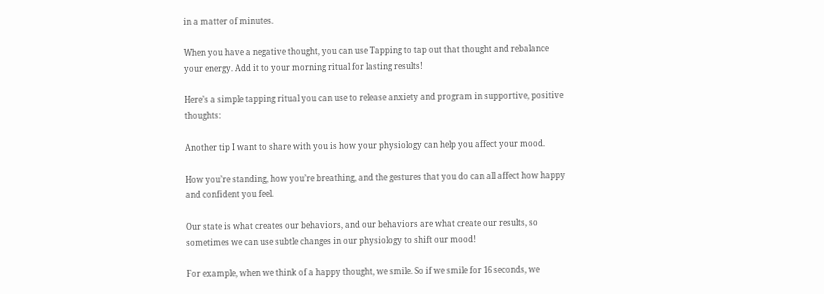in a matter of minutes.

When you have a negative thought, you can use Tapping to tap out that thought and rebalance your energy. Add it to your morning ritual for lasting results!

Here’s a simple tapping ritual you can use to release anxiety and program in supportive, positive thoughts:

Another tip I want to share with you is how your physiology can help you affect your mood.

How you’re standing, how you’re breathing, and the gestures that you do can all affect how happy and confident you feel.

Our state is what creates our behaviors, and our behaviors are what create our results, so sometimes we can use subtle changes in our physiology to shift our mood!

For example, when we think of a happy thought, we smile. So if we smile for 16 seconds, we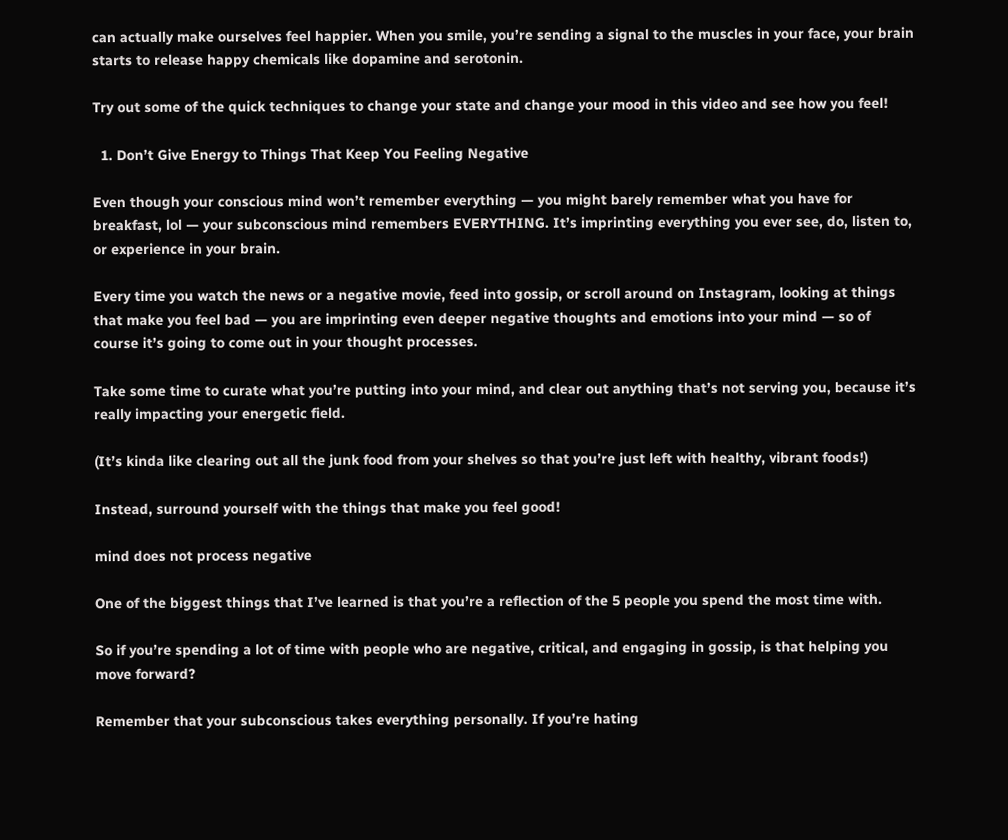can actually make ourselves feel happier. When you smile, you’re sending a signal to the muscles in your face, your brain starts to release happy chemicals like dopamine and serotonin.

Try out some of the quick techniques to change your state and change your mood in this video and see how you feel!

  1. Don’t Give Energy to Things That Keep You Feeling Negative

Even though your conscious mind won’t remember everything — you might barely remember what you have for breakfast, lol — your subconscious mind remembers EVERYTHING. It’s imprinting everything you ever see, do, listen to, or experience in your brain.

Every time you watch the news or a negative movie, feed into gossip, or scroll around on Instagram, looking at things that make you feel bad — you are imprinting even deeper negative thoughts and emotions into your mind — so of course it’s going to come out in your thought processes.

Take some time to curate what you’re putting into your mind, and clear out anything that’s not serving you, because it’s really impacting your energetic field.

(It’s kinda like clearing out all the junk food from your shelves so that you’re just left with healthy, vibrant foods!)

Instead, surround yourself with the things that make you feel good!

mind does not process negative

One of the biggest things that I’ve learned is that you’re a reflection of the 5 people you spend the most time with.

So if you’re spending a lot of time with people who are negative, critical, and engaging in gossip, is that helping you move forward?

Remember that your subconscious takes everything personally. If you’re hating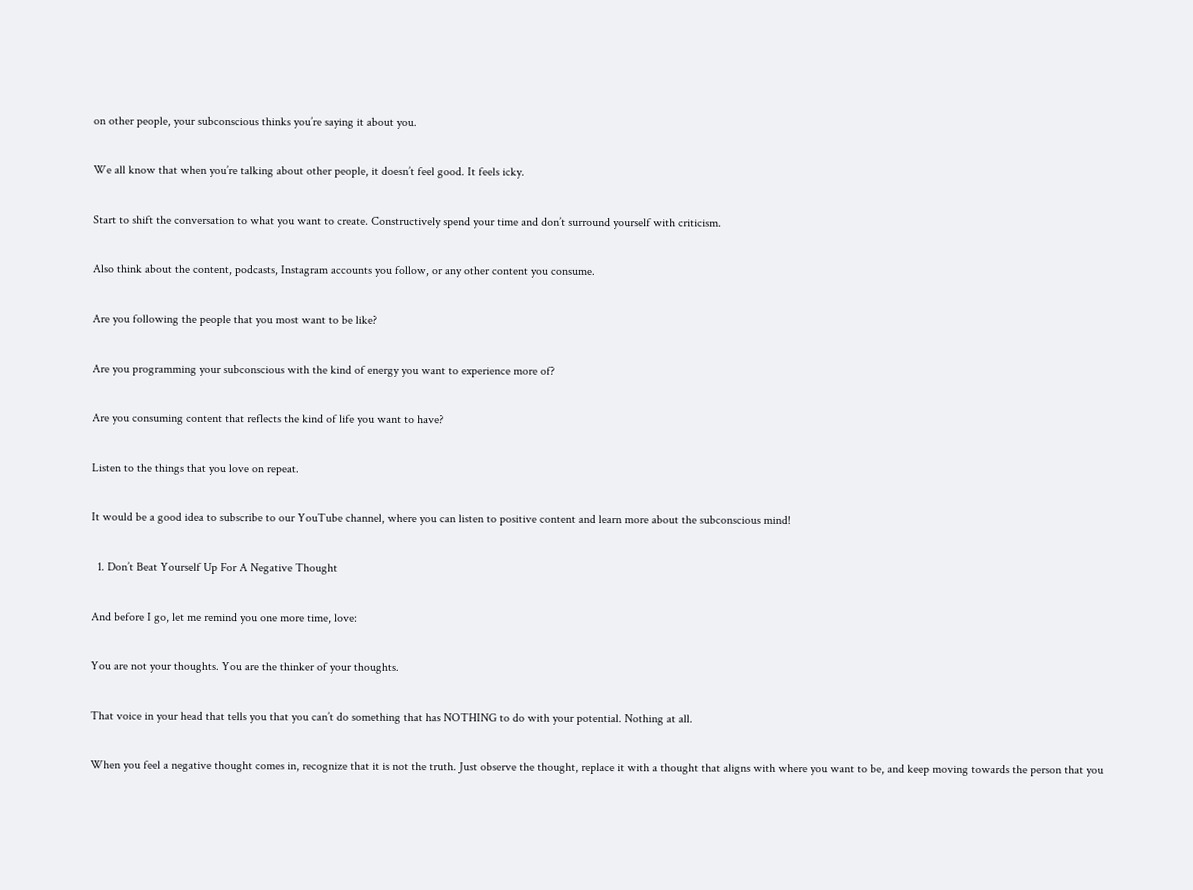on other people, your subconscious thinks you’re saying it about you.

We all know that when you’re talking about other people, it doesn’t feel good. It feels icky.

Start to shift the conversation to what you want to create. Constructively spend your time and don’t surround yourself with criticism.

Also think about the content, podcasts, Instagram accounts you follow, or any other content you consume.

Are you following the people that you most want to be like?

Are you programming your subconscious with the kind of energy you want to experience more of?

Are you consuming content that reflects the kind of life you want to have?

Listen to the things that you love on repeat.

It would be a good idea to subscribe to our YouTube channel, where you can listen to positive content and learn more about the subconscious mind!

  1. Don’t Beat Yourself Up For A Negative Thought

And before I go, let me remind you one more time, love:

You are not your thoughts. You are the thinker of your thoughts.

That voice in your head that tells you that you can’t do something that has NOTHING to do with your potential. Nothing at all.

When you feel a negative thought comes in, recognize that it is not the truth. Just observe the thought, replace it with a thought that aligns with where you want to be, and keep moving towards the person that you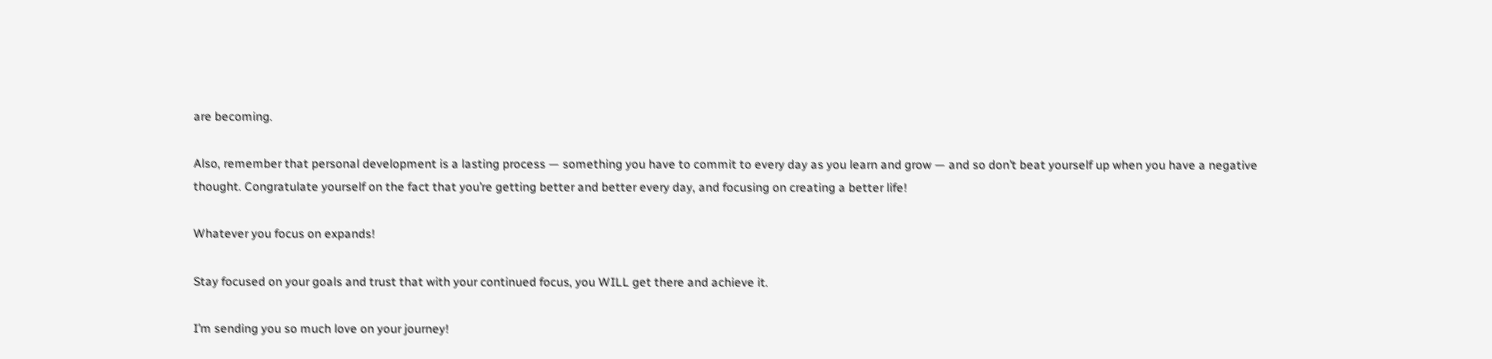are becoming.

Also, remember that personal development is a lasting process — something you have to commit to every day as you learn and grow — and so don’t beat yourself up when you have a negative thought. Congratulate yourself on the fact that you’re getting better and better every day, and focusing on creating a better life!

Whatever you focus on expands!

Stay focused on your goals and trust that with your continued focus, you WILL get there and achieve it.

I’m sending you so much love on your journey!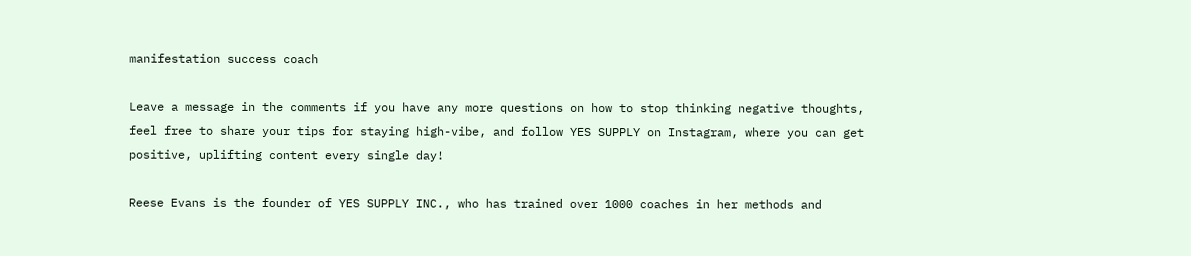manifestation success coach

Leave a message in the comments if you have any more questions on how to stop thinking negative thoughts, feel free to share your tips for staying high-vibe, and follow YES SUPPLY on Instagram, where you can get positive, uplifting content every single day!

Reese Evans is the founder of YES SUPPLY INC., who has trained over 1000 coaches in her methods and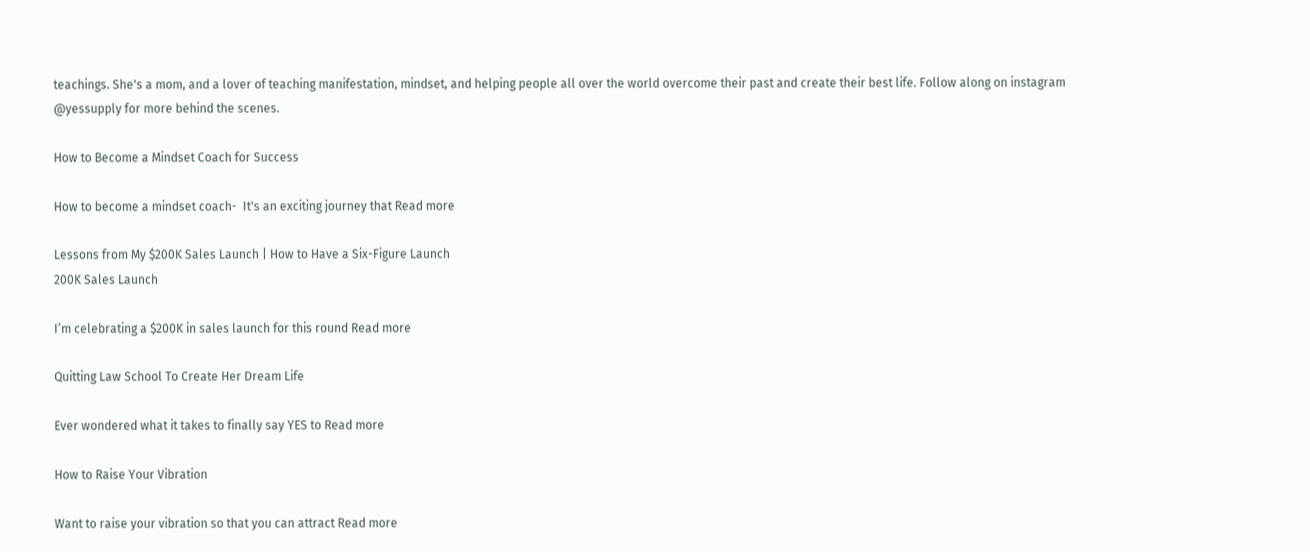teachings. She's a mom, and a lover of teaching manifestation, mindset, and helping people all over the world overcome their past and create their best life. Follow along on instagram @yessupply for more behind the scenes.

How to Become a Mindset Coach for Success

How to become a mindset coach-  It's an exciting journey that Read more

Lessons from My $200K Sales Launch | How to Have a Six-Figure Launch
200K Sales Launch

I’m celebrating a $200K in sales launch for this round Read more

Quitting Law School To Create Her Dream Life

Ever wondered what it takes to finally say YES to Read more

How to Raise Your Vibration

Want to raise your vibration so that you can attract Read more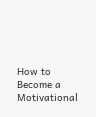How to Become a Motivational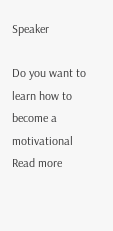Speaker

Do you want to learn how to become a motivational Read more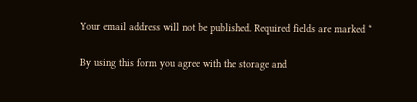Your email address will not be published. Required fields are marked *

By using this form you agree with the storage and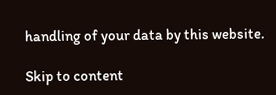handling of your data by this website.

Skip to content